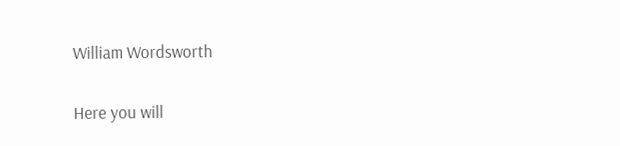William Wordsworth

Here you will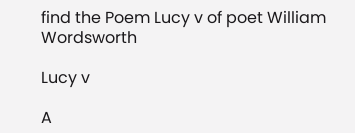find the Poem Lucy v of poet William Wordsworth

Lucy v

A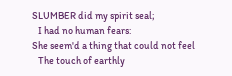SLUMBER did my spirit seal;
   I had no human fears:
She seem'd a thing that could not feel
   The touch of earthly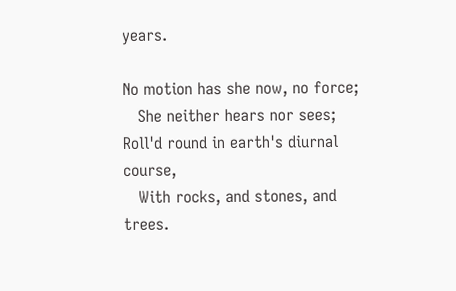years.

No motion has she now, no force;
   She neither hears nor sees;
Roll'd round in earth's diurnal course,
   With rocks, and stones, and trees.